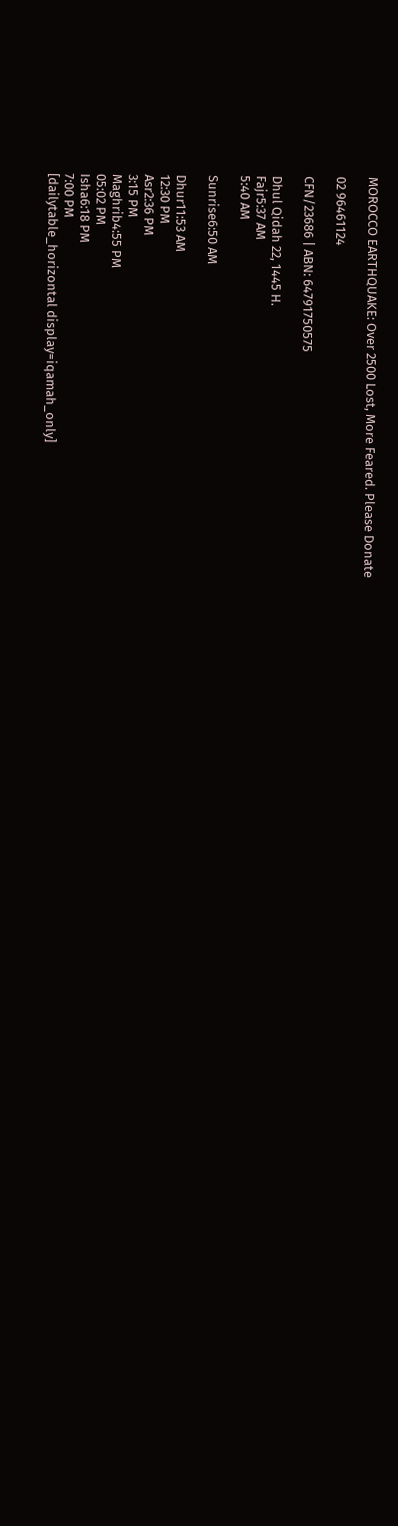MOROCCO EARTHQUAKE: Over 2500 Lost, More Feared. Please Donate

02 96461124

CFN/23686 | ABN: 64791750575

Dhul Qidah 22, 1445 H.
Fajr5:37 AM
5:40 AM

Sunrise6:50 AM

Dhur11:53 AM
12:30 PM
Asr2:36 PM
3:15 PM
Maghrib4:55 PM
05:02 PM
Isha6:18 PM
7:00 PM
[dailytable_horizontal display=iqamah_only]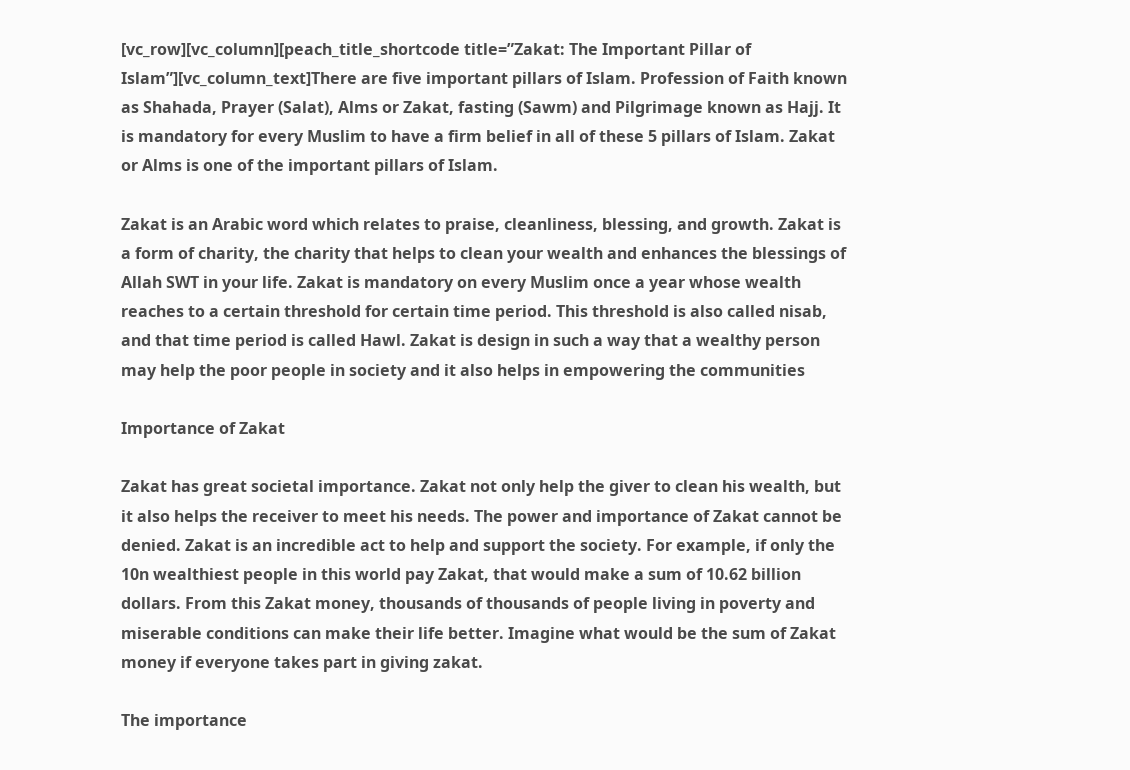[vc_row][vc_column][peach_title_shortcode title=”Zakat: The Important Pillar of Islam”][vc_column_text]There are five important pillars of Islam. Profession of Faith known as Shahada, Prayer (Salat), Alms or Zakat, fasting (Sawm) and Pilgrimage known as Hajj. It is mandatory for every Muslim to have a firm belief in all of these 5 pillars of Islam. Zakat or Alms is one of the important pillars of Islam.

Zakat is an Arabic word which relates to praise, cleanliness, blessing, and growth. Zakat is a form of charity, the charity that helps to clean your wealth and enhances the blessings of Allah SWT in your life. Zakat is mandatory on every Muslim once a year whose wealth reaches to a certain threshold for certain time period. This threshold is also called nisab, and that time period is called Hawl. Zakat is design in such a way that a wealthy person may help the poor people in society and it also helps in empowering the communities

Importance of Zakat

Zakat has great societal importance. Zakat not only help the giver to clean his wealth, but it also helps the receiver to meet his needs. The power and importance of Zakat cannot be denied. Zakat is an incredible act to help and support the society. For example, if only the 10n wealthiest people in this world pay Zakat, that would make a sum of 10.62 billion dollars. From this Zakat money, thousands of thousands of people living in poverty and miserable conditions can make their life better. Imagine what would be the sum of Zakat money if everyone takes part in giving zakat.

The importance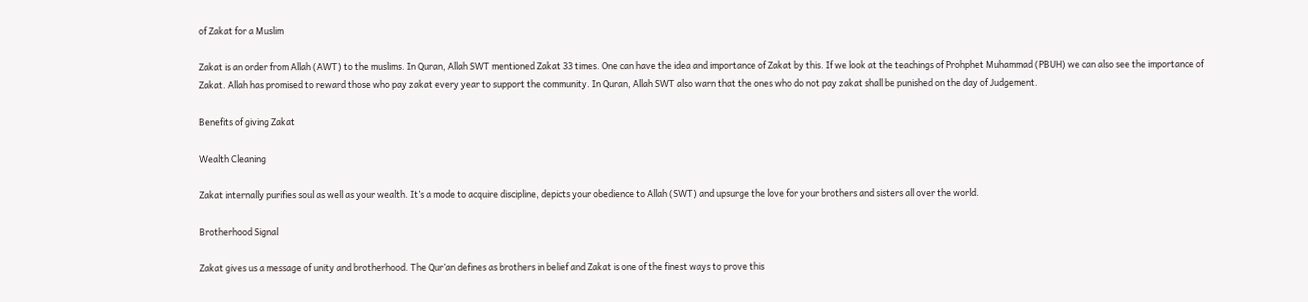of Zakat for a Muslim

Zakat is an order from Allah (AWT) to the muslims. In Quran, Allah SWT mentioned Zakat 33 times. One can have the idea and importance of Zakat by this. If we look at the teachings of Prohphet Muhammad (PBUH) we can also see the importance of Zakat. Allah has promised to reward those who pay zakat every year to support the community. In Quran, Allah SWT also warn that the ones who do not pay zakat shall be punished on the day of Judgement.

Benefits of giving Zakat

Wealth Cleaning

Zakat internally purifies soul as well as your wealth. It’s a mode to acquire discipline, depicts your obedience to Allah (SWT) and upsurge the love for your brothers and sisters all over the world.

Brotherhood Signal

Zakat gives us a message of unity and brotherhood. The Qur’an defines as brothers in belief and Zakat is one of the finest ways to prove this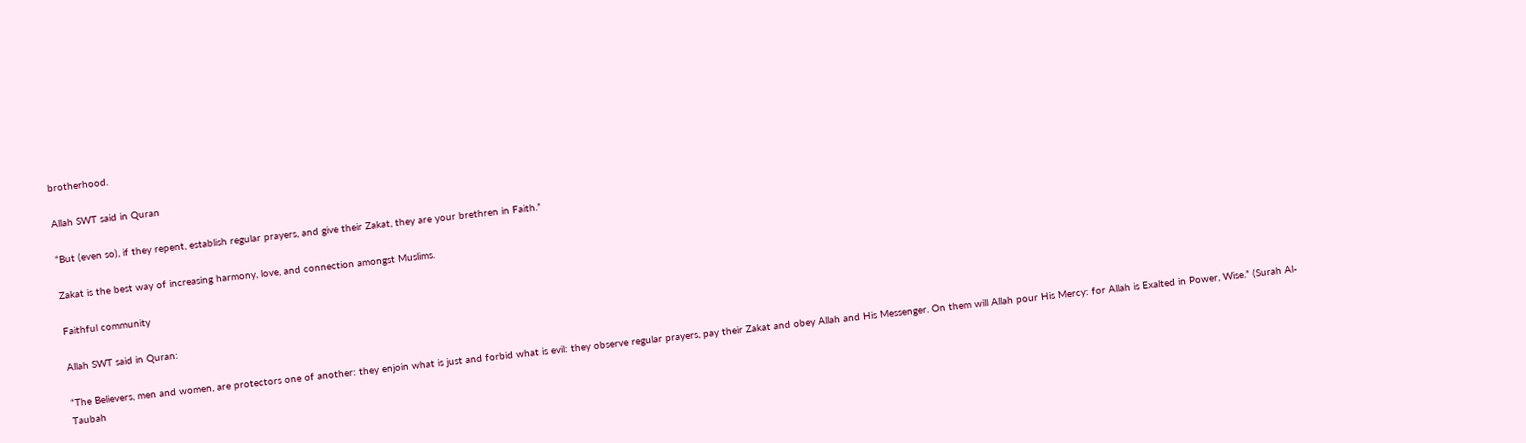brotherhood.

Allah SWT said in Quran

“But (even so), if they repent, establish regular prayers, and give their Zakat, they are your brethren in Faith.”

Zakat is the best way of increasing harmony, love, and connection amongst Muslims.

Faithful community

Allah SWT said in Quran:

“The Believers, men and women, are protectors one of another: they enjoin what is just and forbid what is evil: they observe regular prayers, pay their Zakat and obey Allah and His Messenger. On them will Allah pour His Mercy: for Allah is Exalted in Power, Wise.” (Surah Al-Taubah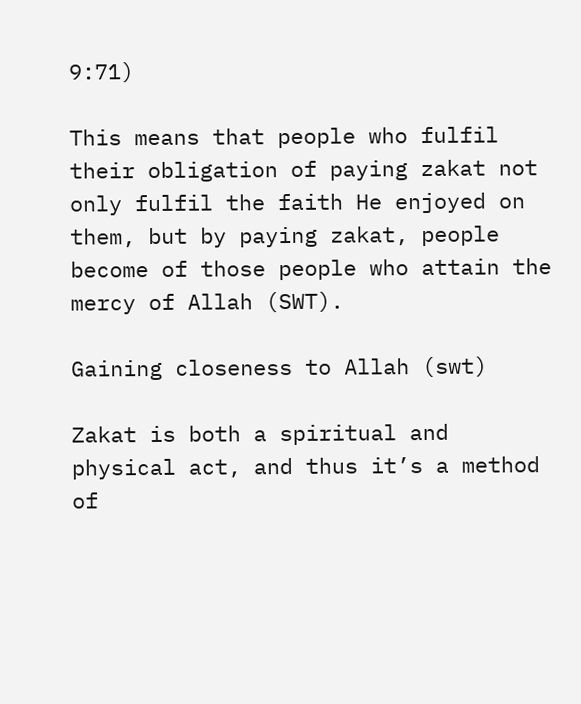9:71)

This means that people who fulfil their obligation of paying zakat not only fulfil the faith He enjoyed on them, but by paying zakat, people become of those people who attain the mercy of Allah (SWT).

Gaining closeness to Allah (swt)

Zakat is both a spiritual and physical act, and thus it’s a method of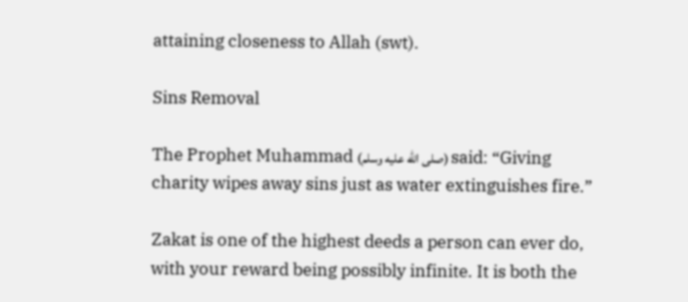attaining closeness to Allah (swt).

Sins Removal

The Prophet Muhammad (صلى الله عليه وسلم) said: “Giving charity wipes away sins just as water extinguishes fire.”

Zakat is one of the highest deeds a person can ever do, with your reward being possibly infinite. It is both the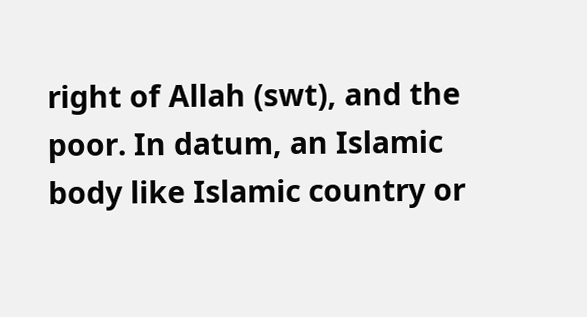right of Allah (swt), and the poor. In datum, an Islamic body like Islamic country or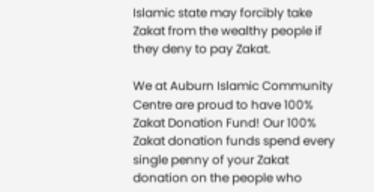Islamic state may forcibly take Zakat from the wealthy people if they deny to pay Zakat.

We at Auburn Islamic Community Centre are proud to have 100% Zakat Donation Fund! Our 100% Zakat donation funds spend every single penny of your Zakat donation on the people who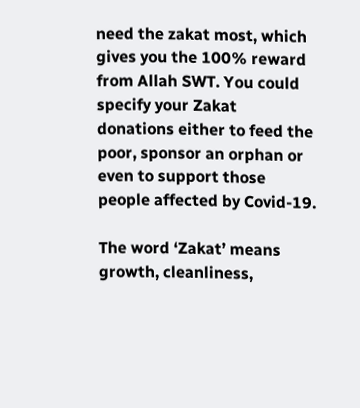need the zakat most, which gives you the 100% reward from Allah SWT. You could specify your Zakat donations either to feed the poor, sponsor an orphan or even to support those people affected by Covid-19.

The word ‘Zakat’ means growth, cleanliness,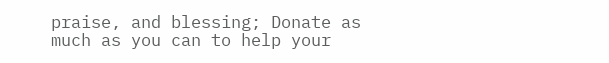praise, and blessing; Donate as much as you can to help your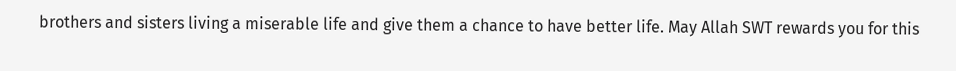brothers and sisters living a miserable life and give them a chance to have better life. May Allah SWT rewards you for this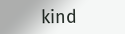kind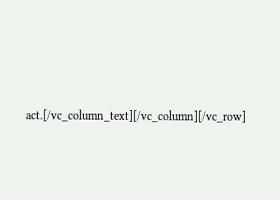act.[/vc_column_text][/vc_column][/vc_row]